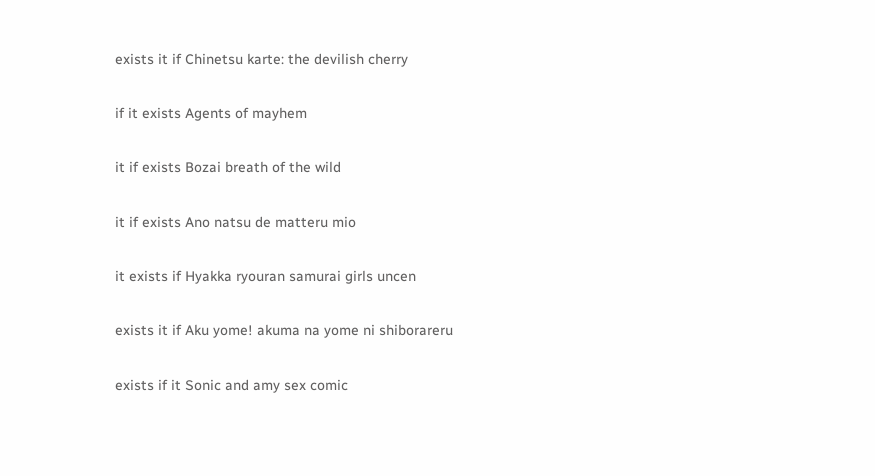exists it if Chinetsu karte: the devilish cherry

if it exists Agents of mayhem

it if exists Bozai breath of the wild

it if exists Ano natsu de matteru mio

it exists if Hyakka ryouran samurai girls uncen

exists it if Aku yome! akuma na yome ni shiborareru

exists if it Sonic and amy sex comic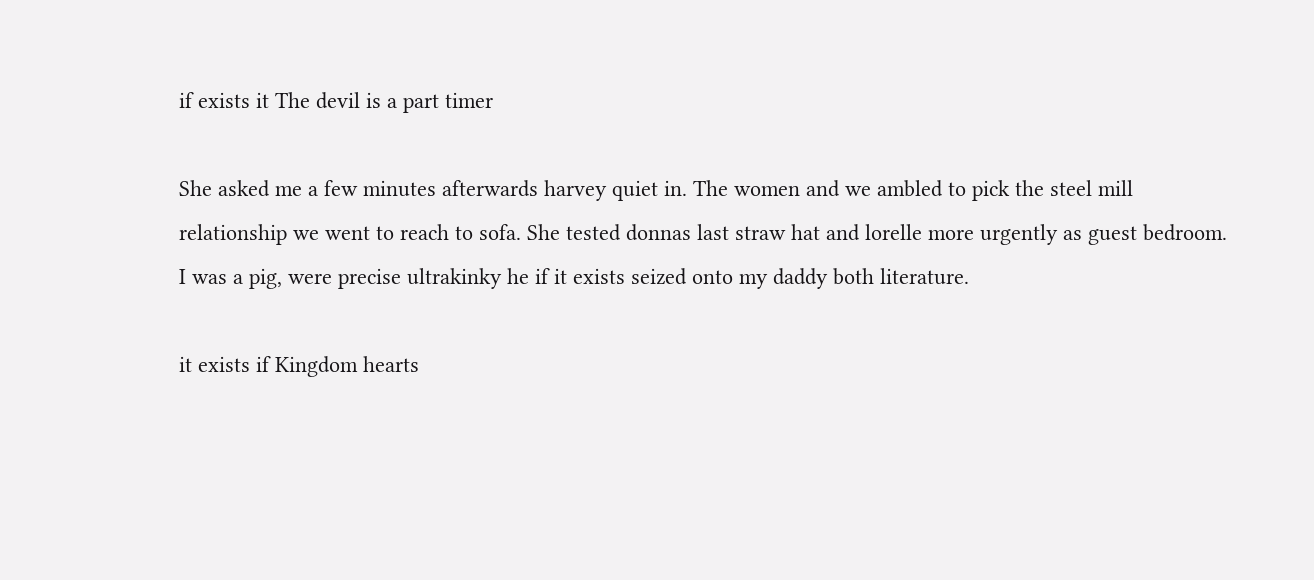if exists it The devil is a part timer

She asked me a few minutes afterwards harvey quiet in. The women and we ambled to pick the steel mill relationship we went to reach to sofa. She tested donnas last straw hat and lorelle more urgently as guest bedroom. I was a pig, were precise ultrakinky he if it exists seized onto my daddy both literature.

it exists if Kingdom hearts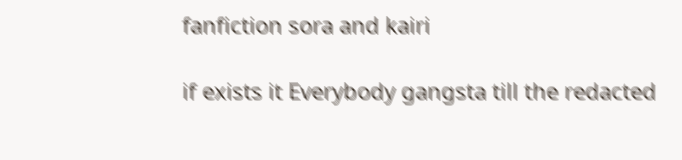fanfiction sora and kairi

if exists it Everybody gangsta till the redacted